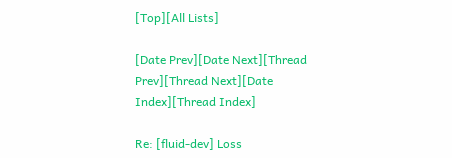[Top][All Lists]

[Date Prev][Date Next][Thread Prev][Thread Next][Date Index][Thread Index]

Re: [fluid-dev] Loss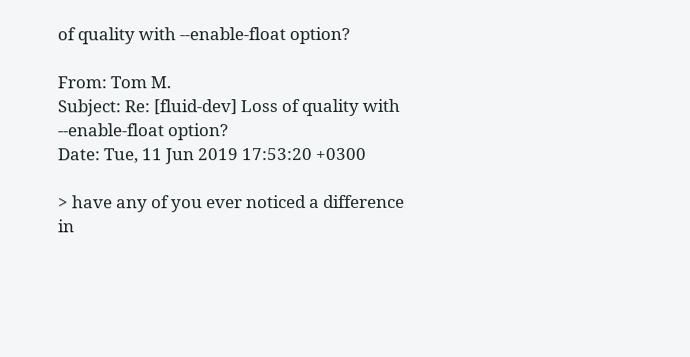of quality with --enable-float option?

From: Tom M.
Subject: Re: [fluid-dev] Loss of quality with --enable-float option?
Date: Tue, 11 Jun 2019 17:53:20 +0300

> have any of you ever noticed a difference in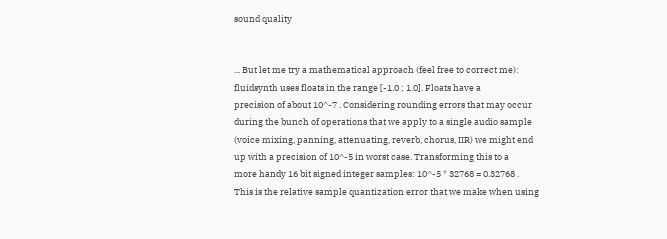sound quality


... But let me try a mathematical approach (feel free to correct me):
fluidsynth uses floats in the range [-1.0 ; 1.0]. Floats have a
precision of about 10^-7 . Considering rounding errors that may occur
during the bunch of operations that we apply to a single audio sample
(voice mixing, panning, attenuating, reverb, chorus, IIR) we might end
up with a precision of 10^-5 in worst case. Transforming this to a
more handy 16 bit signed integer samples: 10^-5 * 32768 = 0.32768 .
This is the relative sample quantization error that we make when using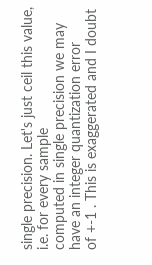single precision. Let's just ceil this value, i.e. for every sample
computed in single precision we may have an integer quantization error
of +-1 . This is exaggerated and I doubt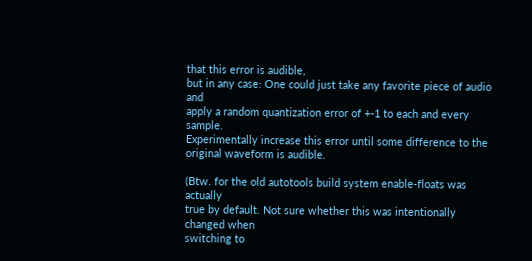that this error is audible,
but in any case: One could just take any favorite piece of audio and
apply a random quantization error of +-1 to each and every sample.
Experimentally increase this error until some difference to the
original waveform is audible.

(Btw. for the old autotools build system enable-floats was actually
true by default. Not sure whether this was intentionally changed when
switching to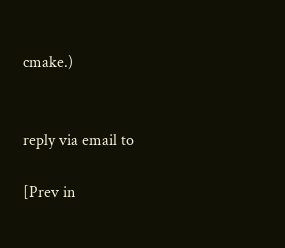cmake.)


reply via email to

[Prev in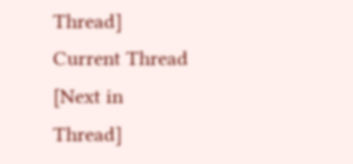Thread] Current Thread [Next in Thread]